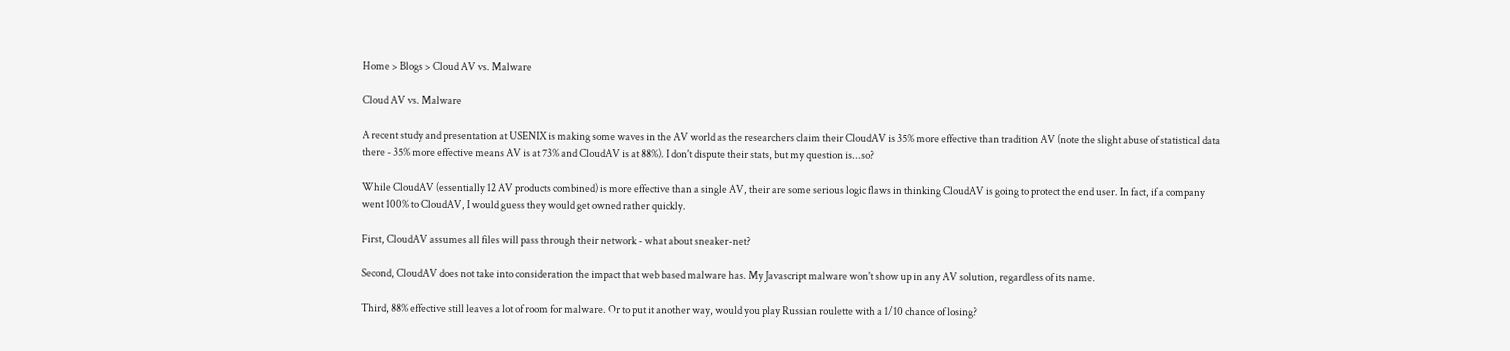Home > Blogs > Cloud AV vs. Malware

Cloud AV vs. Malware

A recent study and presentation at USENIX is making some waves in the AV world as the researchers claim their CloudAV is 35% more effective than tradition AV (note the slight abuse of statistical data there - 35% more effective means AV is at 73% and CloudAV is at 88%). I don't dispute their stats, but my question is...so?

While CloudAV (essentially 12 AV products combined) is more effective than a single AV, their are some serious logic flaws in thinking CloudAV is going to protect the end user. In fact, if a company went 100% to CloudAV, I would guess they would get owned rather quickly.

First, CloudAV assumes all files will pass through their network - what about sneaker-net?

Second, CloudAV does not take into consideration the impact that web based malware has. My Javascript malware won't show up in any AV solution, regardless of its name.

Third, 88% effective still leaves a lot of room for malware. Or to put it another way, would you play Russian roulette with a 1/10 chance of losing?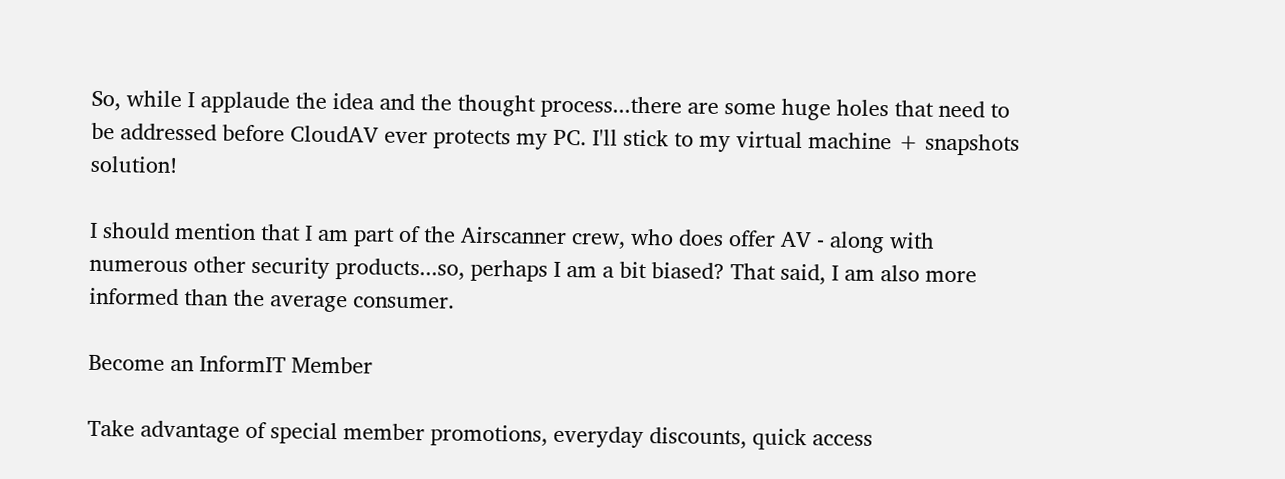So, while I applaude the idea and the thought process...there are some huge holes that need to be addressed before CloudAV ever protects my PC. I'll stick to my virtual machine + snapshots solution!

I should mention that I am part of the Airscanner crew, who does offer AV - along with numerous other security products...so, perhaps I am a bit biased? That said, I am also more informed than the average consumer.

Become an InformIT Member

Take advantage of special member promotions, everyday discounts, quick access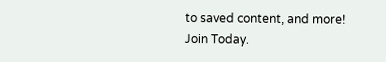to saved content, and more! Join Today.